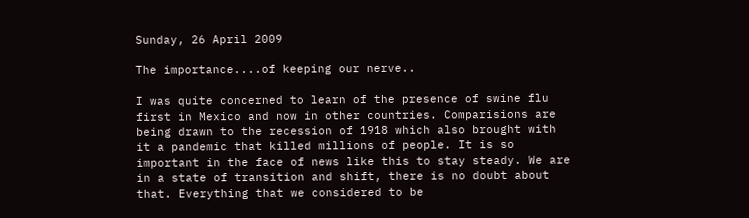Sunday, 26 April 2009

The importance....of keeping our nerve..

I was quite concerned to learn of the presence of swine flu first in Mexico and now in other countries. Comparisions are being drawn to the recession of 1918 which also brought with it a pandemic that killed millions of people. It is so important in the face of news like this to stay steady. We are in a state of transition and shift, there is no doubt about that. Everything that we considered to be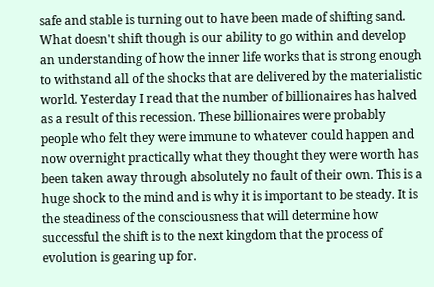safe and stable is turning out to have been made of shifting sand. What doesn't shift though is our ability to go within and develop an understanding of how the inner life works that is strong enough to withstand all of the shocks that are delivered by the materialistic world. Yesterday I read that the number of billionaires has halved as a result of this recession. These billionaires were probably people who felt they were immune to whatever could happen and now overnight practically what they thought they were worth has been taken away through absolutely no fault of their own. This is a huge shock to the mind and is why it is important to be steady. It is the steadiness of the consciousness that will determine how successful the shift is to the next kingdom that the process of evolution is gearing up for.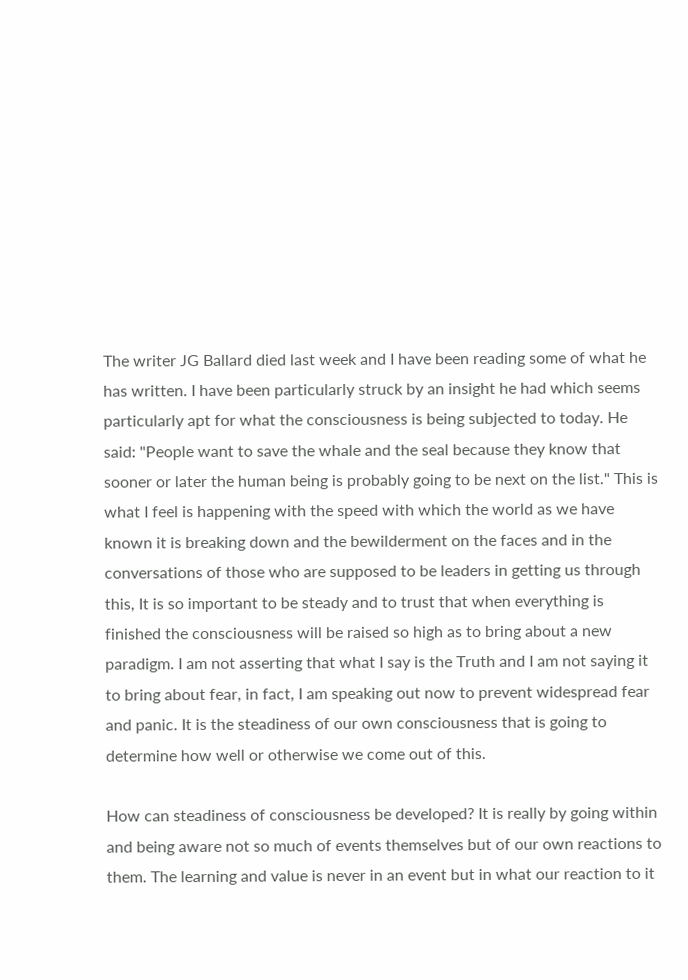The writer JG Ballard died last week and I have been reading some of what he has written. I have been particularly struck by an insight he had which seems particularly apt for what the consciousness is being subjected to today. He said: "People want to save the whale and the seal because they know that sooner or later the human being is probably going to be next on the list." This is what I feel is happening with the speed with which the world as we have known it is breaking down and the bewilderment on the faces and in the conversations of those who are supposed to be leaders in getting us through this, It is so important to be steady and to trust that when everything is finished the consciousness will be raised so high as to bring about a new paradigm. I am not asserting that what I say is the Truth and I am not saying it to bring about fear, in fact, I am speaking out now to prevent widespread fear and panic. It is the steadiness of our own consciousness that is going to determine how well or otherwise we come out of this.

How can steadiness of consciousness be developed? It is really by going within and being aware not so much of events themselves but of our own reactions to them. The learning and value is never in an event but in what our reaction to it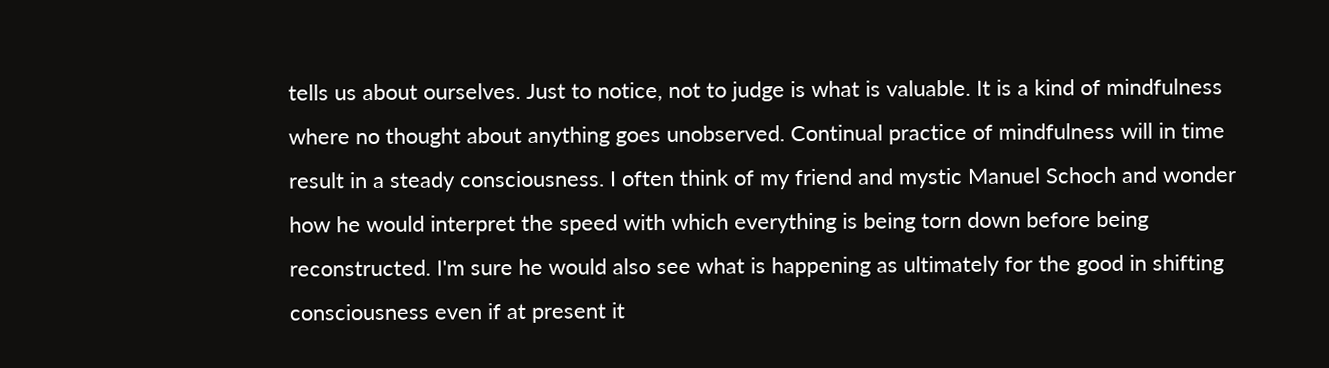tells us about ourselves. Just to notice, not to judge is what is valuable. It is a kind of mindfulness where no thought about anything goes unobserved. Continual practice of mindfulness will in time result in a steady consciousness. I often think of my friend and mystic Manuel Schoch and wonder how he would interpret the speed with which everything is being torn down before being reconstructed. I'm sure he would also see what is happening as ultimately for the good in shifting consciousness even if at present it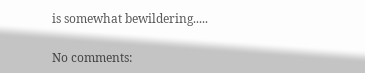is somewhat bewildering.....

No comments: